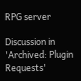RPG server

Discussion in 'Archived: Plugin Requests'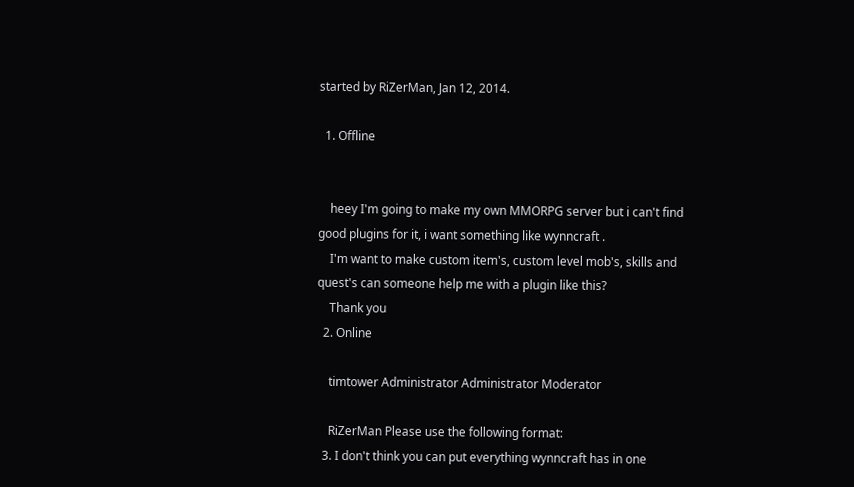started by RiZerMan, Jan 12, 2014.

  1. Offline


    heey I'm going to make my own MMORPG server but i can't find good plugins for it, i want something like wynncraft .
    I'm want to make custom item's, custom level mob's, skills and quest's can someone help me with a plugin like this?
    Thank you
  2. Online

    timtower Administrator Administrator Moderator

    RiZerMan Please use the following format:
  3. I don't think you can put everything wynncraft has in one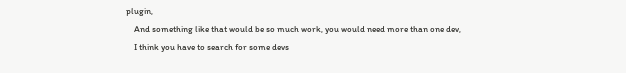plugin,
    And something like that would be so much work, you would need more than one dev,
    I think you have to search for some devs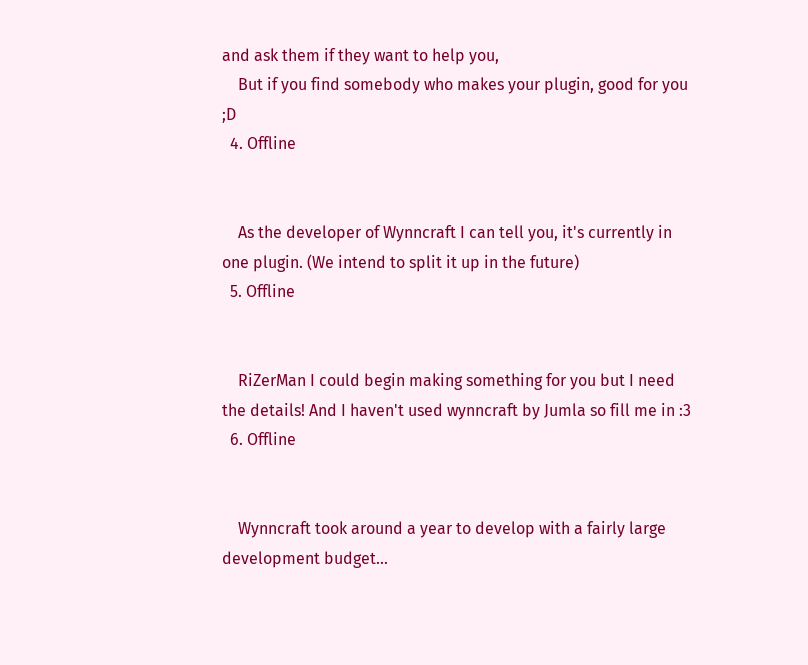and ask them if they want to help you,
    But if you find somebody who makes your plugin, good for you ;D
  4. Offline


    As the developer of Wynncraft I can tell you, it's currently in one plugin. (We intend to split it up in the future)
  5. Offline


    RiZerMan I could begin making something for you but I need the details! And I haven't used wynncraft by Jumla so fill me in :3
  6. Offline


    Wynncraft took around a year to develop with a fairly large development budget...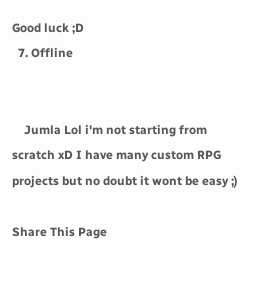Good luck ;D
  7. Offline


    Jumla Lol i'm not starting from scratch xD I have many custom RPG projects but no doubt it wont be easy ;)

Share This Page